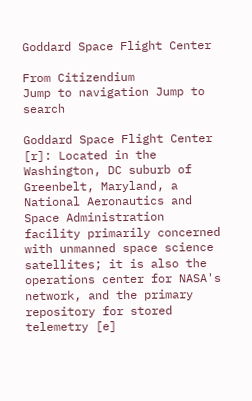Goddard Space Flight Center

From Citizendium
Jump to navigation Jump to search

Goddard Space Flight Center [r]: Located in the Washington, DC suburb of Greenbelt, Maryland, a National Aeronautics and Space Administration facility primarily concerned with unmanned space science satellites; it is also the operations center for NASA's network, and the primary repository for stored telemetry [e]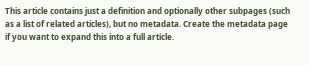This article contains just a definition and optionally other subpages (such as a list of related articles), but no metadata. Create the metadata page if you want to expand this into a full article.